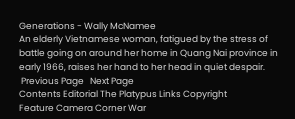Generations - Wally McNamee
An elderly Vietnamese woman, fatigued by the stress of battle going on around her home in Quang Nai province in early 1966, raises her hand to her head in quiet despair.
 Previous Page   Next Page
Contents Editorial The Platypus Links Copyright
Feature Camera Corner War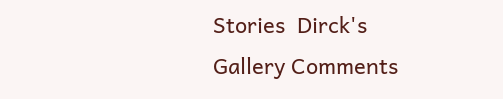Stories  Dirck's Gallery Comments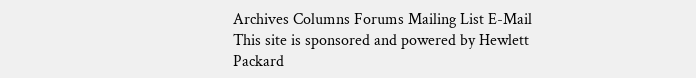Archives Columns Forums Mailing List E-Mail
This site is sponsored and powered by Hewlett Packard